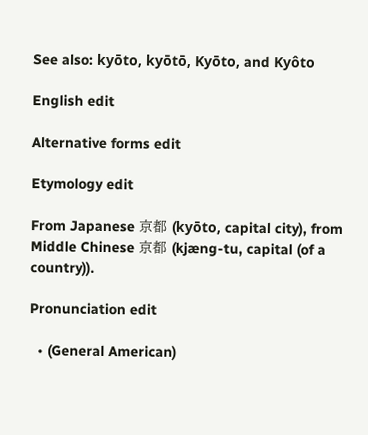See also: kyōto, kyōtō, Kyōto, and Kyôto

English edit

Alternative forms edit

Etymology edit

From Japanese 京都 (kyōto, capital city), from Middle Chinese 京都 (kjæng-tu, capital (of a country)).

Pronunciation edit

  • (General American)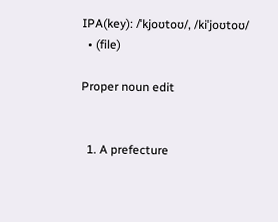IPA(key): /ˈkjoʊtoʊ/, /kiˈjoʊtoʊ/
  • (file)

Proper noun edit


  1. A prefecture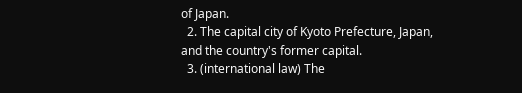of Japan.
  2. The capital city of Kyoto Prefecture, Japan, and the country's former capital.
  3. (international law) The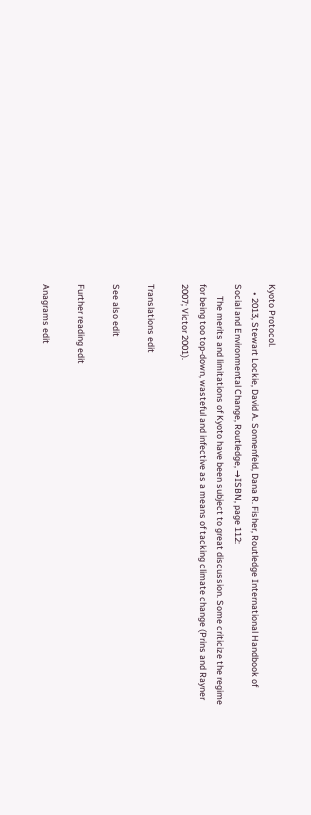Kyoto Protocol.
    • 2013, Stewart Lockie, David A. Sonnenfeld, Dana R. Fisher, Routledge International Handbook of Social and Environmental Change, Routledge, →ISBN, page 112:
      The merits and limitations of Kyoto have been subject to great discussion. Some criticize the regime for being too top-down, wasteful and infective as a means of tacking climate change (Prins and Rayner 2007; Victor 2001).

Translations edit

See also edit

Further reading edit

Anagrams edit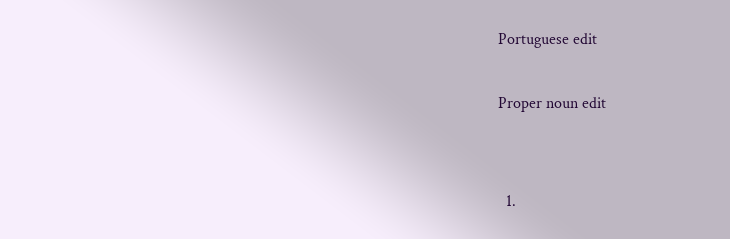Portuguese edit

Proper noun edit


  1.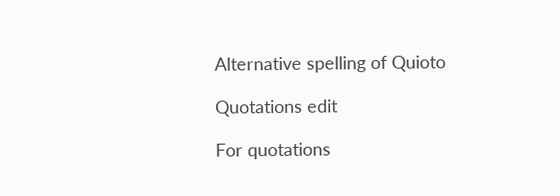Alternative spelling of Quioto

Quotations edit

For quotations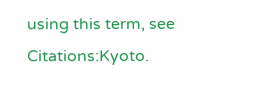using this term, see Citations:Kyoto.